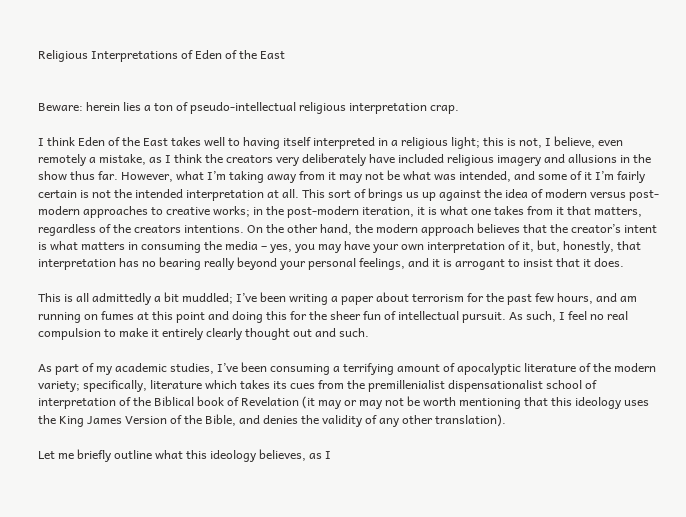Religious Interpretations of Eden of the East


Beware: herein lies a ton of pseudo-intellectual religious interpretation crap.

I think Eden of the East takes well to having itself interpreted in a religious light; this is not, I believe, even remotely a mistake, as I think the creators very deliberately have included religious imagery and allusions in the show thus far. However, what I’m taking away from it may not be what was intended, and some of it I’m fairly certain is not the intended interpretation at all. This sort of brings us up against the idea of modern versus post-modern approaches to creative works; in the post-modern iteration, it is what one takes from it that matters, regardless of the creators intentions. On the other hand, the modern approach believes that the creator’s intent is what matters in consuming the media – yes, you may have your own interpretation of it, but, honestly, that interpretation has no bearing really beyond your personal feelings, and it is arrogant to insist that it does.

This is all admittedly a bit muddled; I’ve been writing a paper about terrorism for the past few hours, and am running on fumes at this point and doing this for the sheer fun of intellectual pursuit. As such, I feel no real compulsion to make it entirely clearly thought out and such.

As part of my academic studies, I’ve been consuming a terrifying amount of apocalyptic literature of the modern variety; specifically, literature which takes its cues from the premillenialist dispensationalist school of interpretation of the Biblical book of Revelation (it may or may not be worth mentioning that this ideology uses the King James Version of the Bible, and denies the validity of any other translation).

Let me briefly outline what this ideology believes, as I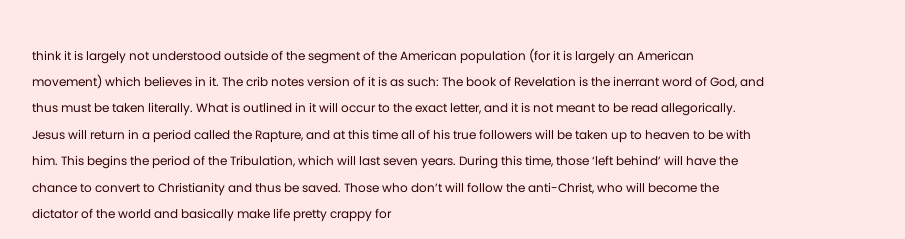think it is largely not understood outside of the segment of the American population (for it is largely an American movement) which believes in it. The crib notes version of it is as such: The book of Revelation is the inerrant word of God, and thus must be taken literally. What is outlined in it will occur to the exact letter, and it is not meant to be read allegorically. Jesus will return in a period called the Rapture, and at this time all of his true followers will be taken up to heaven to be with him. This begins the period of the Tribulation, which will last seven years. During this time, those ‘left behind’ will have the chance to convert to Christianity and thus be saved. Those who don’t will follow the anti-Christ, who will become the dictator of the world and basically make life pretty crappy for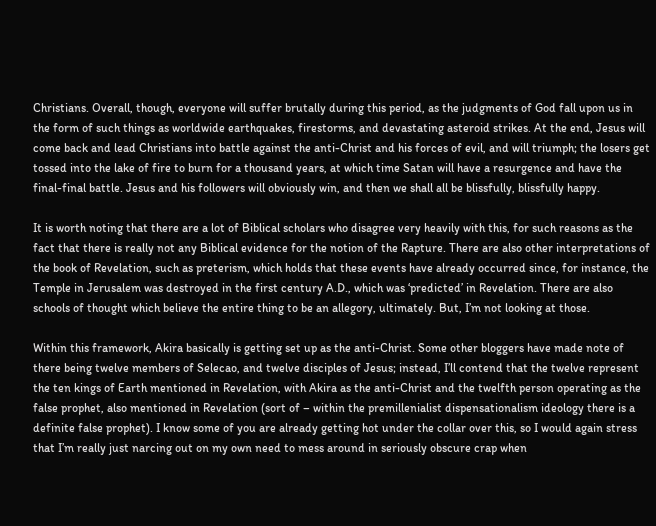Christians. Overall, though, everyone will suffer brutally during this period, as the judgments of God fall upon us in the form of such things as worldwide earthquakes, firestorms, and devastating asteroid strikes. At the end, Jesus will come back and lead Christians into battle against the anti-Christ and his forces of evil, and will triumph; the losers get tossed into the lake of fire to burn for a thousand years, at which time Satan will have a resurgence and have the final-final battle. Jesus and his followers will obviously win, and then we shall all be blissfully, blissfully happy.

It is worth noting that there are a lot of Biblical scholars who disagree very heavily with this, for such reasons as the fact that there is really not any Biblical evidence for the notion of the Rapture. There are also other interpretations of the book of Revelation, such as preterism, which holds that these events have already occurred since, for instance, the Temple in Jerusalem was destroyed in the first century A.D., which was ‘predicted’ in Revelation. There are also schools of thought which believe the entire thing to be an allegory, ultimately. But, I’m not looking at those.

Within this framework, Akira basically is getting set up as the anti-Christ. Some other bloggers have made note of there being twelve members of Selecao, and twelve disciples of Jesus; instead, I’ll contend that the twelve represent the ten kings of Earth mentioned in Revelation, with Akira as the anti-Christ and the twelfth person operating as the false prophet, also mentioned in Revelation (sort of – within the premillenialist dispensationalism ideology there is a definite false prophet). I know some of you are already getting hot under the collar over this, so I would again stress that I’m really just narcing out on my own need to mess around in seriously obscure crap when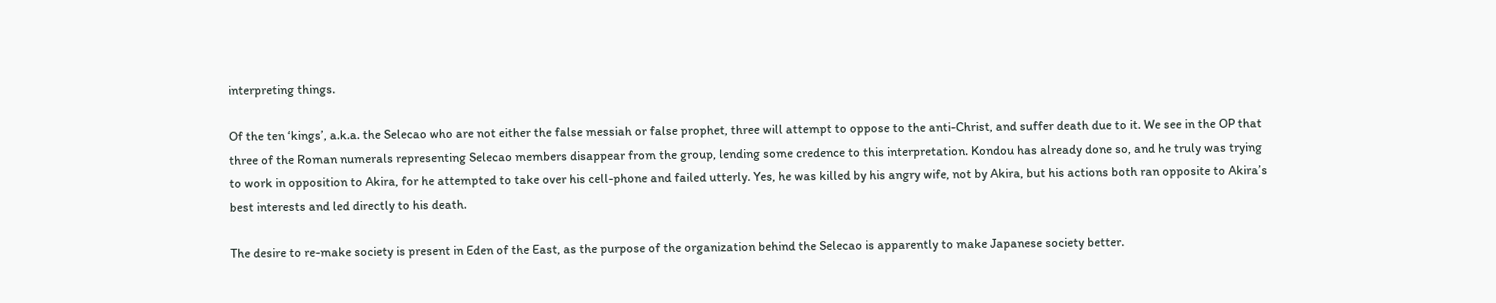interpreting things.

Of the ten ‘kings’, a.k.a. the Selecao who are not either the false messiah or false prophet, three will attempt to oppose to the anti-Christ, and suffer death due to it. We see in the OP that three of the Roman numerals representing Selecao members disappear from the group, lending some credence to this interpretation. Kondou has already done so, and he truly was trying to work in opposition to Akira, for he attempted to take over his cell-phone and failed utterly. Yes, he was killed by his angry wife, not by Akira, but his actions both ran opposite to Akira’s best interests and led directly to his death.

The desire to re-make society is present in Eden of the East, as the purpose of the organization behind the Selecao is apparently to make Japanese society better.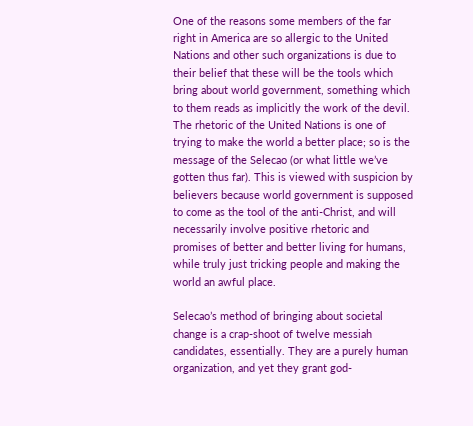One of the reasons some members of the far right in America are so allergic to the United Nations and other such organizations is due to their belief that these will be the tools which bring about world government, something which to them reads as implicitly the work of the devil. The rhetoric of the United Nations is one of trying to make the world a better place; so is the message of the Selecao (or what little we’ve gotten thus far). This is viewed with suspicion by believers because world government is supposed to come as the tool of the anti-Christ, and will necessarily involve positive rhetoric and promises of better and better living for humans, while truly just tricking people and making the world an awful place.

Selecao’s method of bringing about societal change is a crap-shoot of twelve messiah candidates, essentially. They are a purely human organization, and yet they grant god-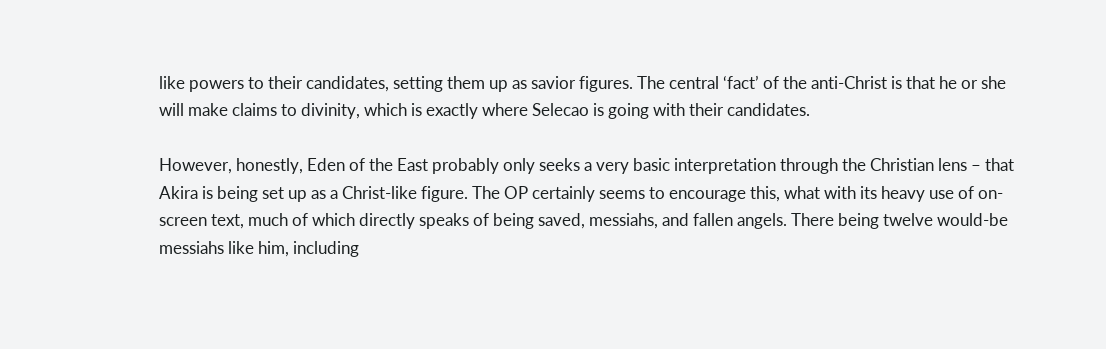like powers to their candidates, setting them up as savior figures. The central ‘fact’ of the anti-Christ is that he or she will make claims to divinity, which is exactly where Selecao is going with their candidates.

However, honestly, Eden of the East probably only seeks a very basic interpretation through the Christian lens – that Akira is being set up as a Christ-like figure. The OP certainly seems to encourage this, what with its heavy use of on-screen text, much of which directly speaks of being saved, messiahs, and fallen angels. There being twelve would-be messiahs like him, including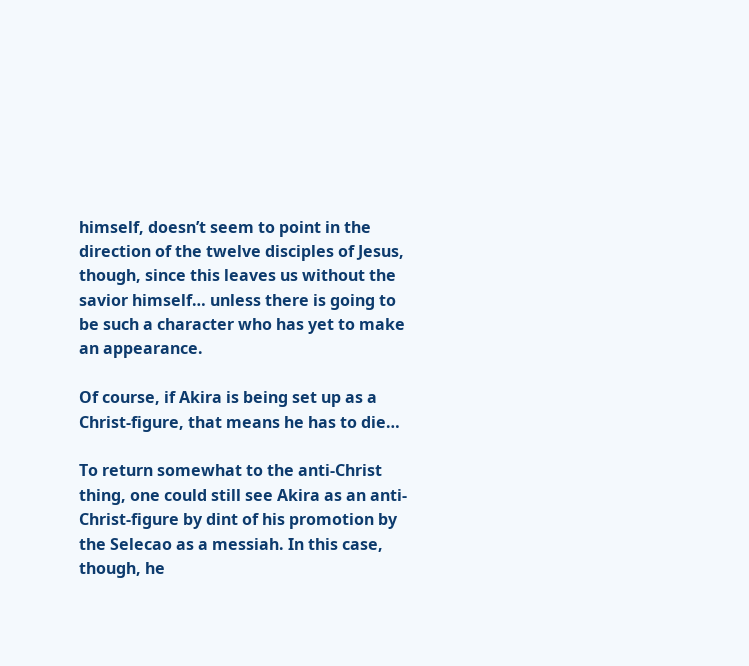himself, doesn’t seem to point in the direction of the twelve disciples of Jesus, though, since this leaves us without the savior himself… unless there is going to be such a character who has yet to make an appearance.

Of course, if Akira is being set up as a Christ-figure, that means he has to die…

To return somewhat to the anti-Christ thing, one could still see Akira as an anti-Christ-figure by dint of his promotion by the Selecao as a messiah. In this case, though, he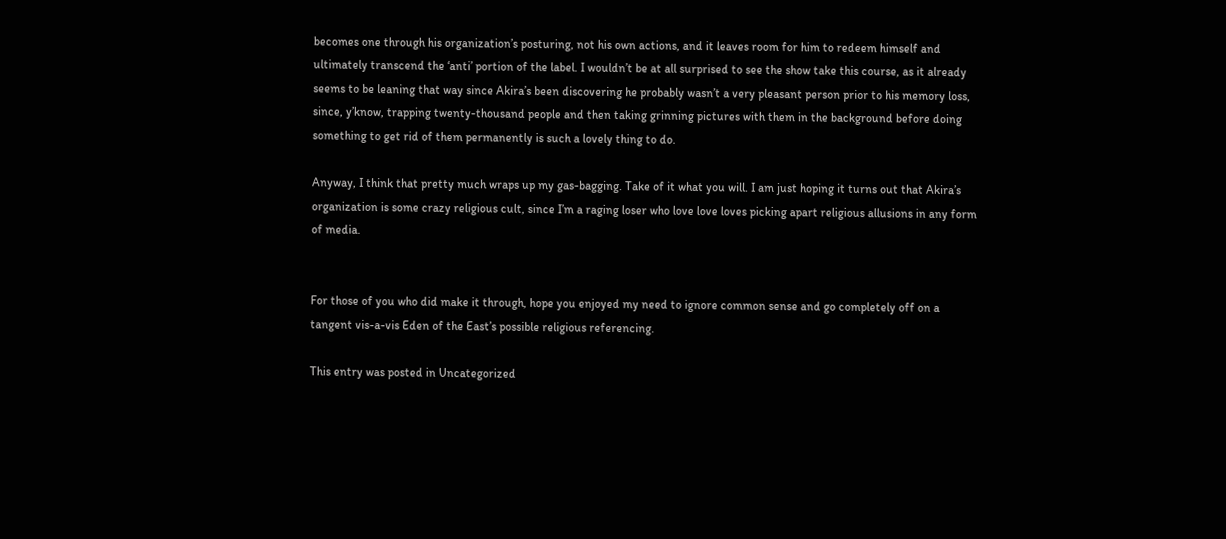becomes one through his organization’s posturing, not his own actions, and it leaves room for him to redeem himself and ultimately transcend the ‘anti’ portion of the label. I wouldn’t be at all surprised to see the show take this course, as it already seems to be leaning that way since Akira’s been discovering he probably wasn’t a very pleasant person prior to his memory loss, since, y’know, trapping twenty-thousand people and then taking grinning pictures with them in the background before doing something to get rid of them permanently is such a lovely thing to do.

Anyway, I think that pretty much wraps up my gas-bagging. Take of it what you will. I am just hoping it turns out that Akira’s organization is some crazy religious cult, since I’m a raging loser who love love loves picking apart religious allusions in any form of media.


For those of you who did make it through, hope you enjoyed my need to ignore common sense and go completely off on a tangent vis-a-vis Eden of the East’s possible religious referencing.

This entry was posted in Uncategorized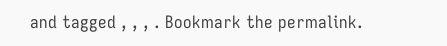and tagged , , , . Bookmark the permalink.